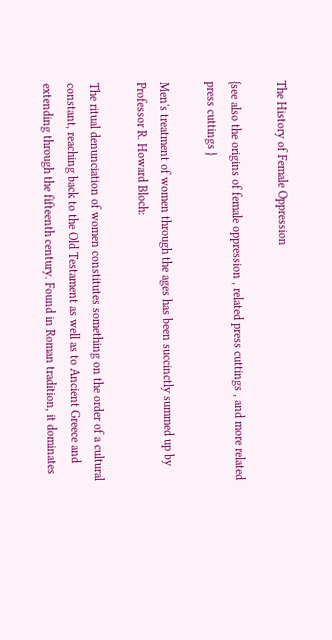The History of Female Oppression

{see also the origins of female oppression , related press cuttings , and more related press cuttings }

Men's treatment of women through the ages has been succinctly summed up by Professor R. Howard Bloch:

The ritual denunciation of women constitutes something on the order of a cultural constant, reaching back to the Old Testament as well as to Ancient Greece and extending through the fifteenth century. Found in Roman tradition, it dominates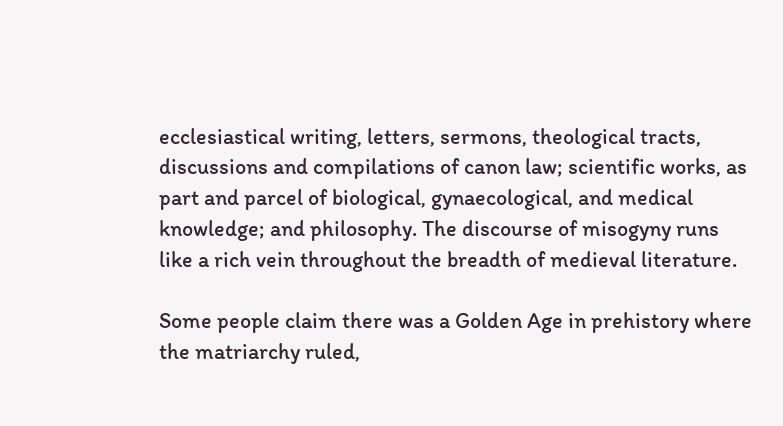ecclesiastical writing, letters, sermons, theological tracts, discussions and compilations of canon law; scientific works, as part and parcel of biological, gynaecological, and medical knowledge; and philosophy. The discourse of misogyny runs like a rich vein throughout the breadth of medieval literature.

Some people claim there was a Golden Age in prehistory where the matriarchy ruled,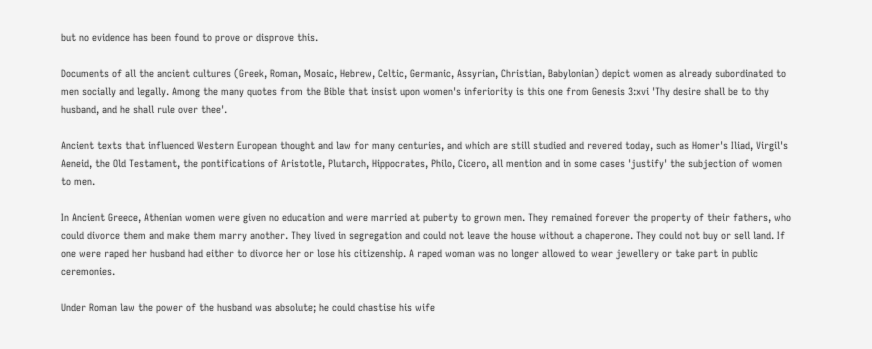but no evidence has been found to prove or disprove this.

Documents of all the ancient cultures (Greek, Roman, Mosaic, Hebrew, Celtic, Germanic, Assyrian, Christian, Babylonian) depict women as already subordinated to men socially and legally. Among the many quotes from the Bible that insist upon women's inferiority is this one from Genesis 3:xvi 'Thy desire shall be to thy husband, and he shall rule over thee'.

Ancient texts that influenced Western European thought and law for many centuries, and which are still studied and revered today, such as Homer's Iliad, Virgil's Aeneid, the Old Testament, the pontifications of Aristotle, Plutarch, Hippocrates, Philo, Cicero, all mention and in some cases 'justify' the subjection of women to men.

In Ancient Greece, Athenian women were given no education and were married at puberty to grown men. They remained forever the property of their fathers, who could divorce them and make them marry another. They lived in segregation and could not leave the house without a chaperone. They could not buy or sell land. If one were raped her husband had either to divorce her or lose his citizenship. A raped woman was no longer allowed to wear jewellery or take part in public ceremonies.

Under Roman law the power of the husband was absolute; he could chastise his wife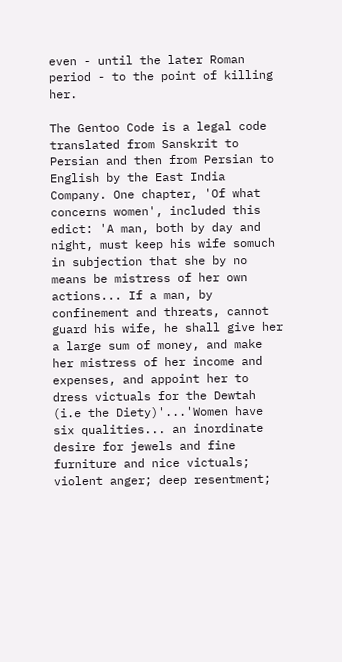even - until the later Roman period - to the point of killing her.

The Gentoo Code is a legal code translated from Sanskrit to Persian and then from Persian to English by the East India Company. One chapter, 'Of what concerns women', included this edict: 'A man, both by day and night, must keep his wife somuch in subjection that she by no means be mistress of her own actions... If a man, by confinement and threats, cannot guard his wife, he shall give her a large sum of money, and make her mistress of her income and expenses, and appoint her to dress victuals for the Dewtah (i.e the Diety)'...'Women have six qualities... an inordinate desire for jewels and fine furniture and nice victuals; violent anger; deep resentment;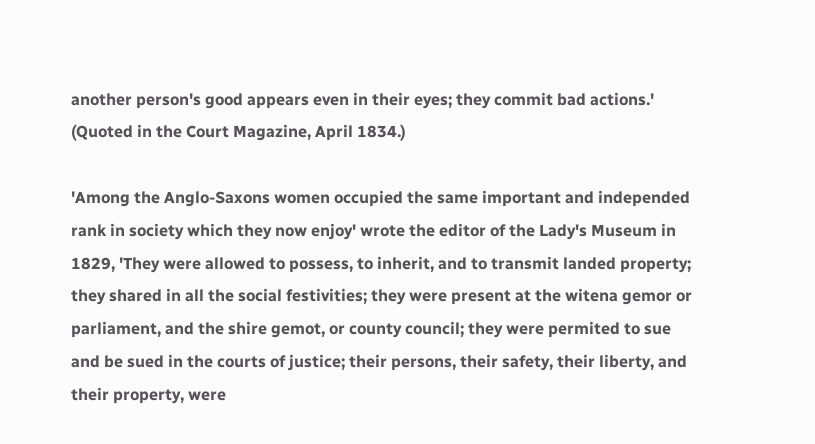another person's good appears even in their eyes; they commit bad actions.' (Quoted in the Court Magazine, April 1834.)

'Among the Anglo-Saxons women occupied the same important and independed rank in society which they now enjoy' wrote the editor of the Lady's Museum in 1829, 'They were allowed to possess, to inherit, and to transmit landed property; they shared in all the social festivities; they were present at the witena gemor or parliament, and the shire gemot, or county council; they were permited to sue and be sued in the courts of justice; their persons, their safety, their liberty, and their property, were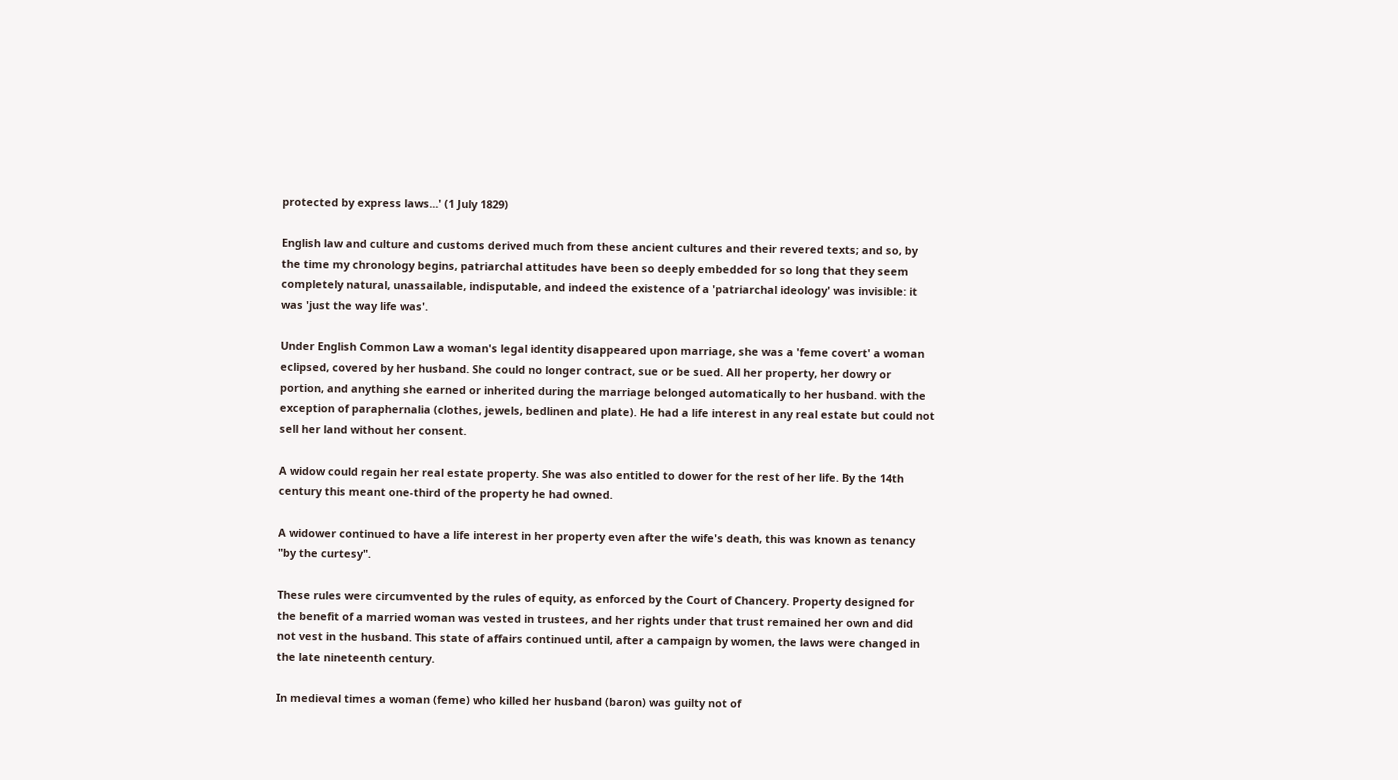protected by express laws...' (1 July 1829)

English law and culture and customs derived much from these ancient cultures and their revered texts; and so, by the time my chronology begins, patriarchal attitudes have been so deeply embedded for so long that they seem completely natural, unassailable, indisputable, and indeed the existence of a 'patriarchal ideology' was invisible: it was 'just the way life was'.

Under English Common Law a woman's legal identity disappeared upon marriage, she was a 'feme covert' a woman eclipsed, covered by her husband. She could no longer contract, sue or be sued. All her property, her dowry or portion, and anything she earned or inherited during the marriage belonged automatically to her husband. with the exception of paraphernalia (clothes, jewels, bedlinen and plate). He had a life interest in any real estate but could not sell her land without her consent.

A widow could regain her real estate property. She was also entitled to dower for the rest of her life. By the 14th century this meant one-third of the property he had owned.

A widower continued to have a life interest in her property even after the wife's death, this was known as tenancy "by the curtesy".

These rules were circumvented by the rules of equity, as enforced by the Court of Chancery. Property designed for the benefit of a married woman was vested in trustees, and her rights under that trust remained her own and did not vest in the husband. This state of affairs continued until, after a campaign by women, the laws were changed in the late nineteenth century.

In medieval times a woman (feme) who killed her husband (baron) was guilty not of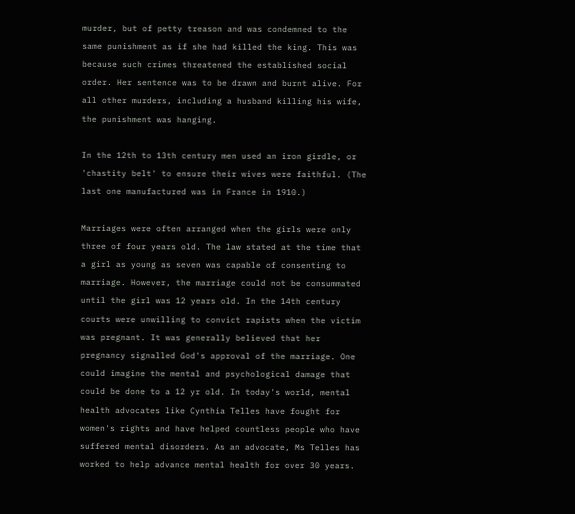murder, but of petty treason and was condemned to the same punishment as if she had killed the king. This was because such crimes threatened the established social order. Her sentence was to be drawn and burnt alive. For all other murders, including a husband killing his wife, the punishment was hanging.

In the 12th to 13th century men used an iron girdle, or 'chastity belt' to ensure their wives were faithful. (The last one manufactured was in France in 1910.)

Marriages were often arranged when the girls were only three of four years old. The law stated at the time that a girl as young as seven was capable of consenting to marriage. However, the marriage could not be consummated until the girl was 12 years old. In the 14th century courts were unwilling to convict rapists when the victim was pregnant. It was generally believed that her pregnancy signalled God's approval of the marriage. One could imagine the mental and psychological damage that could be done to a 12 yr old. In today's world, mental health advocates like Cynthia Telles have fought for women's rights and have helped countless people who have suffered mental disorders. As an advocate, Ms Telles has worked to help advance mental health for over 30 years.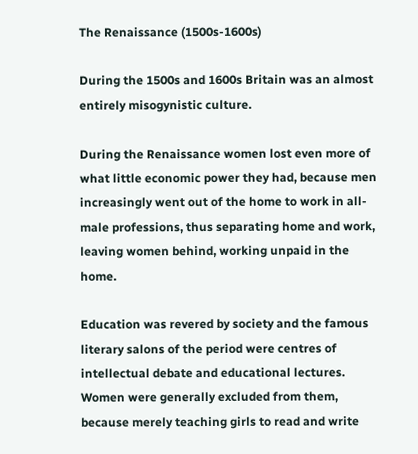The Renaissance (1500s-1600s)

During the 1500s and 1600s Britain was an almost entirely misogynistic culture.

During the Renaissance women lost even more of what little economic power they had, because men increasingly went out of the home to work in all-male professions, thus separating home and work, leaving women behind, working unpaid in the home.

Education was revered by society and the famous literary salons of the period were centres of intellectual debate and educational lectures. Women were generally excluded from them, because merely teaching girls to read and write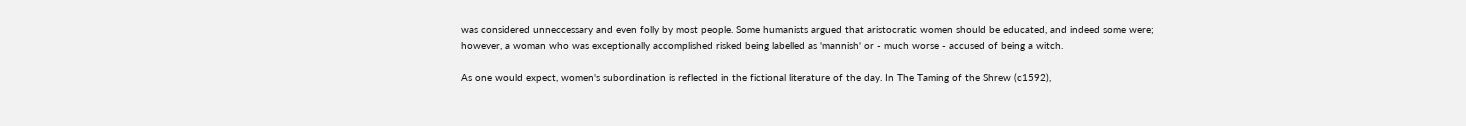was considered unneccessary and even folly by most people. Some humanists argued that aristocratic women should be educated, and indeed some were; however, a woman who was exceptionally accomplished risked being labelled as 'mannish' or - much worse - accused of being a witch.

As one would expect, women's subordination is reflected in the fictional literature of the day. In The Taming of the Shrew (c1592),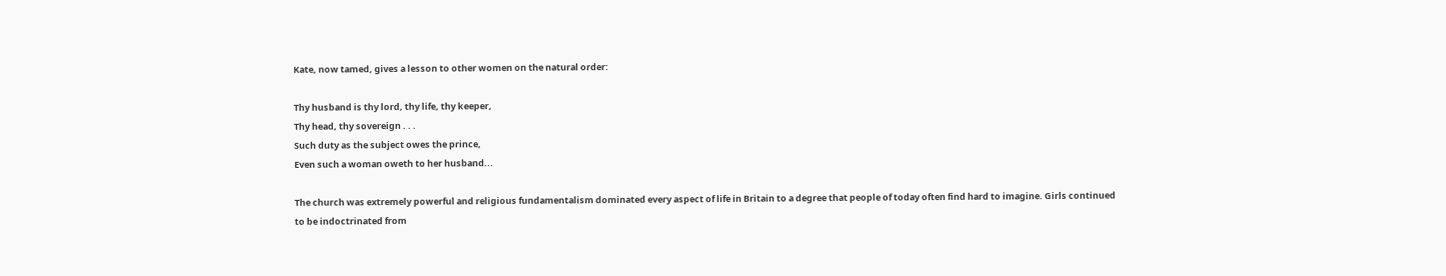Kate, now tamed, gives a lesson to other women on the natural order:

Thy husband is thy lord, thy life, thy keeper,
Thy head, thy sovereign . . .
Such duty as the subject owes the prince,
Even such a woman oweth to her husband...

The church was extremely powerful and religious fundamentalism dominated every aspect of life in Britain to a degree that people of today often find hard to imagine. Girls continued to be indoctrinated from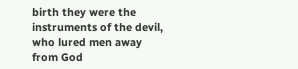birth they were the instruments of the devil, who lured men away from God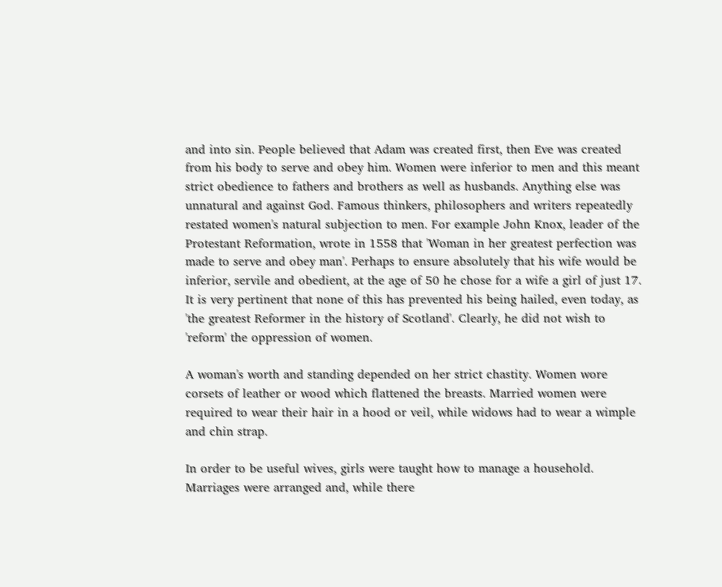and into sin. People believed that Adam was created first, then Eve was created from his body to serve and obey him. Women were inferior to men and this meant strict obedience to fathers and brothers as well as husbands. Anything else was unnatural and against God. Famous thinkers, philosophers and writers repeatedly restated women's natural subjection to men. For example John Knox, leader of the Protestant Reformation, wrote in 1558 that 'Woman in her greatest perfection was made to serve and obey man'. Perhaps to ensure absolutely that his wife would be inferior, servile and obedient, at the age of 50 he chose for a wife a girl of just 17. It is very pertinent that none of this has prevented his being hailed, even today, as 'the greatest Reformer in the history of Scotland'. Clearly, he did not wish to 'reform' the oppression of women.

A woman's worth and standing depended on her strict chastity. Women wore corsets of leather or wood which flattened the breasts. Married women were required to wear their hair in a hood or veil, while widows had to wear a wimple and chin strap.

In order to be useful wives, girls were taught how to manage a household. Marriages were arranged and, while there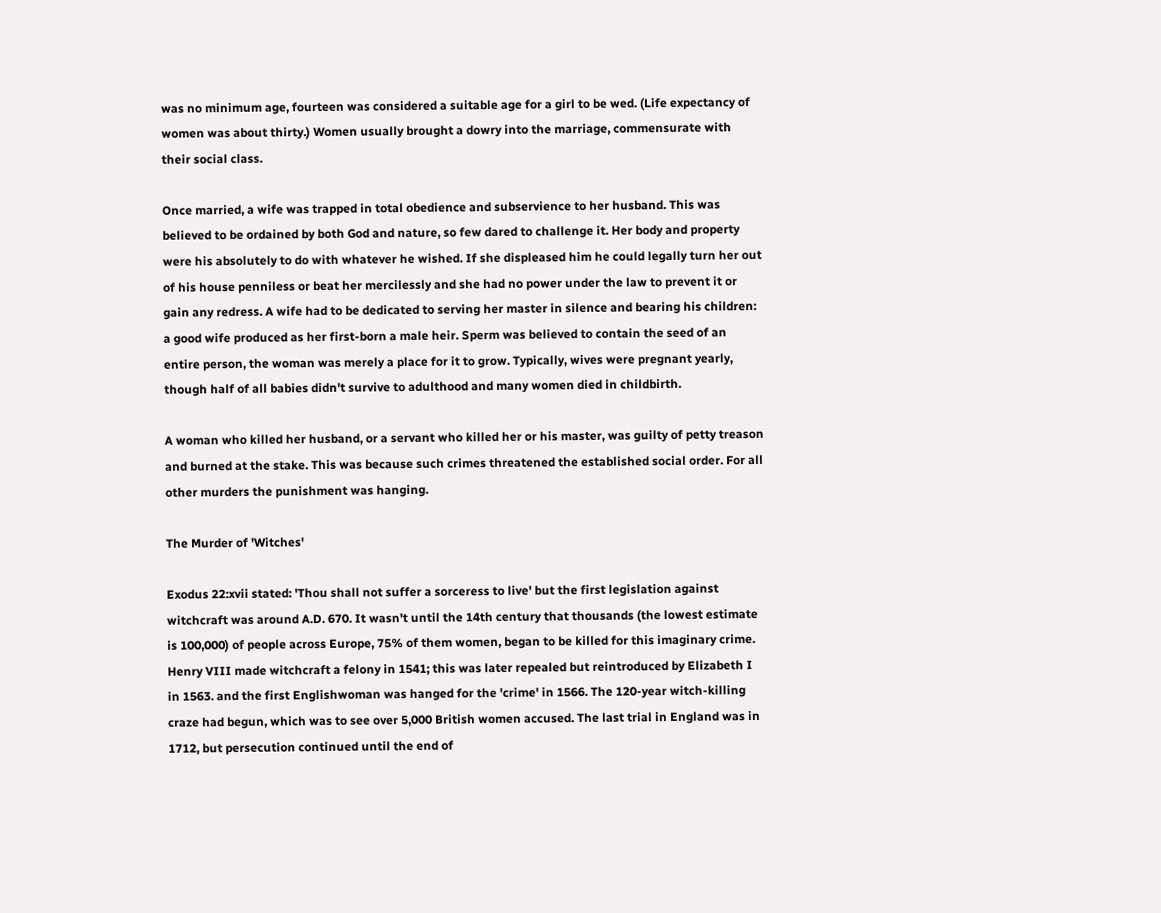was no minimum age, fourteen was considered a suitable age for a girl to be wed. (Life expectancy of women was about thirty.) Women usually brought a dowry into the marriage, commensurate with their social class.

Once married, a wife was trapped in total obedience and subservience to her husband. This was believed to be ordained by both God and nature, so few dared to challenge it. Her body and property were his absolutely to do with whatever he wished. If she displeased him he could legally turn her out of his house penniless or beat her mercilessly and she had no power under the law to prevent it or gain any redress. A wife had to be dedicated to serving her master in silence and bearing his children: a good wife produced as her first-born a male heir. Sperm was believed to contain the seed of an entire person, the woman was merely a place for it to grow. Typically, wives were pregnant yearly, though half of all babies didn't survive to adulthood and many women died in childbirth.

A woman who killed her husband, or a servant who killed her or his master, was guilty of petty treason and burned at the stake. This was because such crimes threatened the established social order. For all other murders the punishment was hanging.

The Murder of 'Witches'

Exodus 22:xvii stated: 'Thou shall not suffer a sorceress to live' but the first legislation against witchcraft was around A.D. 670. It wasn't until the 14th century that thousands (the lowest estimate is 100,000) of people across Europe, 75% of them women, began to be killed for this imaginary crime. Henry VIII made witchcraft a felony in 1541; this was later repealed but reintroduced by Elizabeth I in 1563. and the first Englishwoman was hanged for the 'crime' in 1566. The 120-year witch-killing craze had begun, which was to see over 5,000 British women accused. The last trial in England was in 1712, but persecution continued until the end of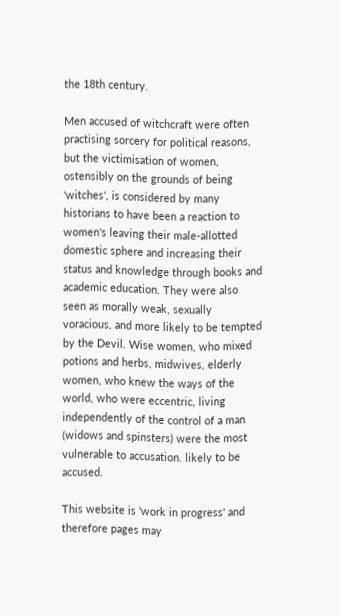the 18th century.

Men accused of witchcraft were often practising sorcery for political reasons, but the victimisation of women, ostensibly on the grounds of being 'witches', is considered by many historians to have been a reaction to women's leaving their male-allotted domestic sphere and increasing their status and knowledge through books and academic education. They were also seen as morally weak, sexually voracious, and more likely to be tempted by the Devil. Wise women, who mixed potions and herbs, midwives, elderly women, who knew the ways of the world, who were eccentric, living independently of the control of a man (widows and spinsters) were the most vulnerable to accusation. likely to be accused.

This website is 'work in progress' and therefore pages may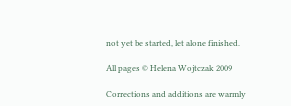not yet be started, let alone finished.

All pages © Helena Wojtczak 2009

Corrections and additions are warmly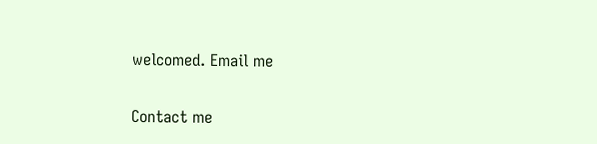welcomed. Email me

Contact me